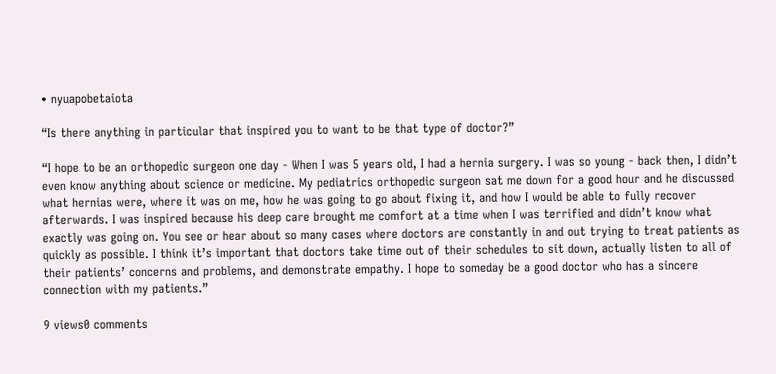• nyuapobetaiota

“Is there anything in particular that inspired you to want to be that type of doctor?”

“I hope to be an orthopedic surgeon one day - When I was 5 years old, I had a hernia surgery. I was so young - back then, I didn’t even know anything about science or medicine. My pediatrics orthopedic surgeon sat me down for a good hour and he discussed what hernias were, where it was on me, how he was going to go about fixing it, and how I would be able to fully recover afterwards. I was inspired because his deep care brought me comfort at a time when I was terrified and didn’t know what exactly was going on. You see or hear about so many cases where doctors are constantly in and out trying to treat patients as quickly as possible. I think it’s important that doctors take time out of their schedules to sit down, actually listen to all of their patients’ concerns and problems, and demonstrate empathy. I hope to someday be a good doctor who has a sincere connection with my patients.”

9 views0 comments